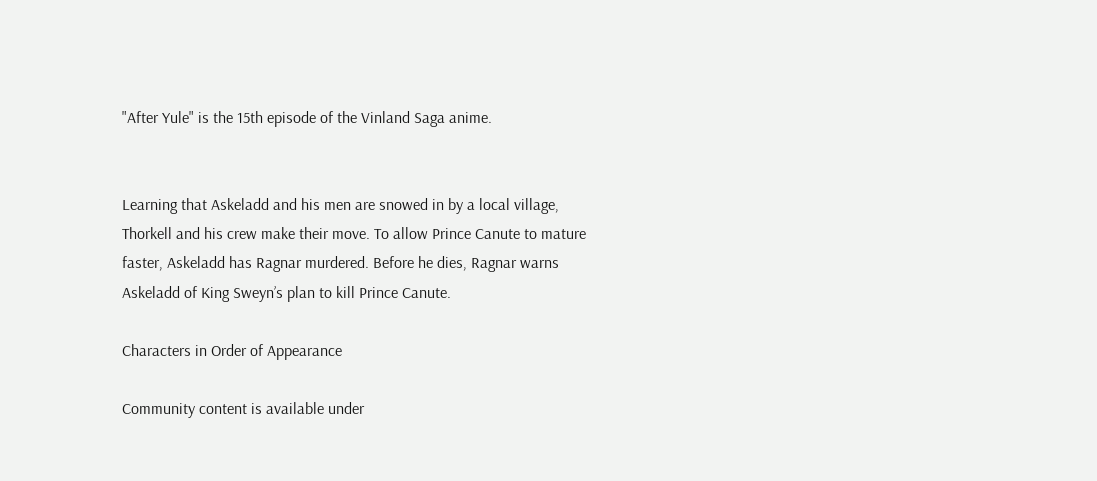"After Yule" is the 15th episode of the Vinland Saga anime.


Learning that Askeladd and his men are snowed in by a local village, Thorkell and his crew make their move. To allow Prince Canute to mature faster, Askeladd has Ragnar murdered. Before he dies, Ragnar warns Askeladd of King Sweyn’s plan to kill Prince Canute.

Characters in Order of Appearance

Community content is available under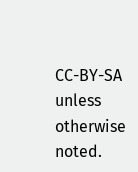CC-BY-SA unless otherwise noted.